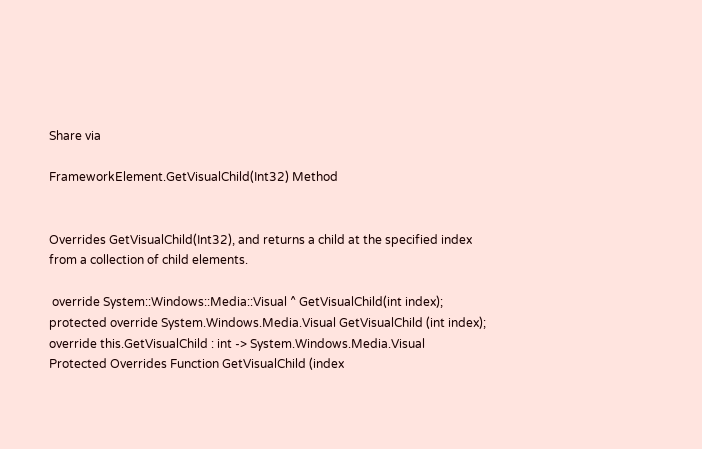Share via

FrameworkElement.GetVisualChild(Int32) Method


Overrides GetVisualChild(Int32), and returns a child at the specified index from a collection of child elements.

 override System::Windows::Media::Visual ^ GetVisualChild(int index);
protected override System.Windows.Media.Visual GetVisualChild (int index);
override this.GetVisualChild : int -> System.Windows.Media.Visual
Protected Overrides Function GetVisualChild (index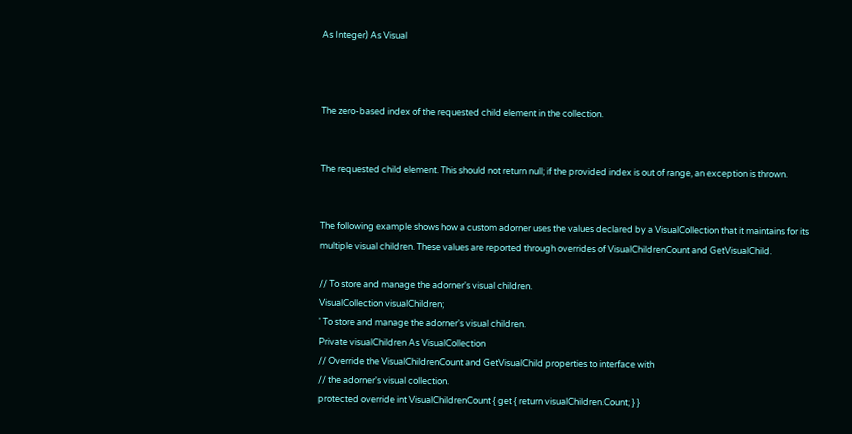As Integer) As Visual



The zero-based index of the requested child element in the collection.


The requested child element. This should not return null; if the provided index is out of range, an exception is thrown.


The following example shows how a custom adorner uses the values declared by a VisualCollection that it maintains for its multiple visual children. These values are reported through overrides of VisualChildrenCount and GetVisualChild.

// To store and manage the adorner's visual children.
VisualCollection visualChildren;
' To store and manage the adorner's visual children.
Private visualChildren As VisualCollection
// Override the VisualChildrenCount and GetVisualChild properties to interface with
// the adorner's visual collection.
protected override int VisualChildrenCount { get { return visualChildren.Count; } }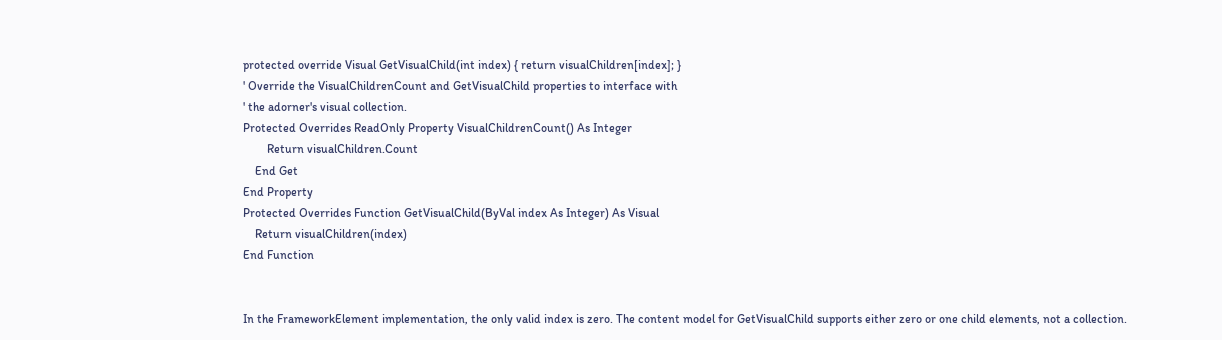protected override Visual GetVisualChild(int index) { return visualChildren[index]; }
' Override the VisualChildrenCount and GetVisualChild properties to interface with
' the adorner's visual collection.
Protected Overrides ReadOnly Property VisualChildrenCount() As Integer
        Return visualChildren.Count
    End Get
End Property
Protected Overrides Function GetVisualChild(ByVal index As Integer) As Visual
    Return visualChildren(index)
End Function


In the FrameworkElement implementation, the only valid index is zero. The content model for GetVisualChild supports either zero or one child elements, not a collection.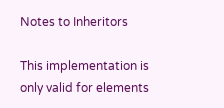Notes to Inheritors

This implementation is only valid for elements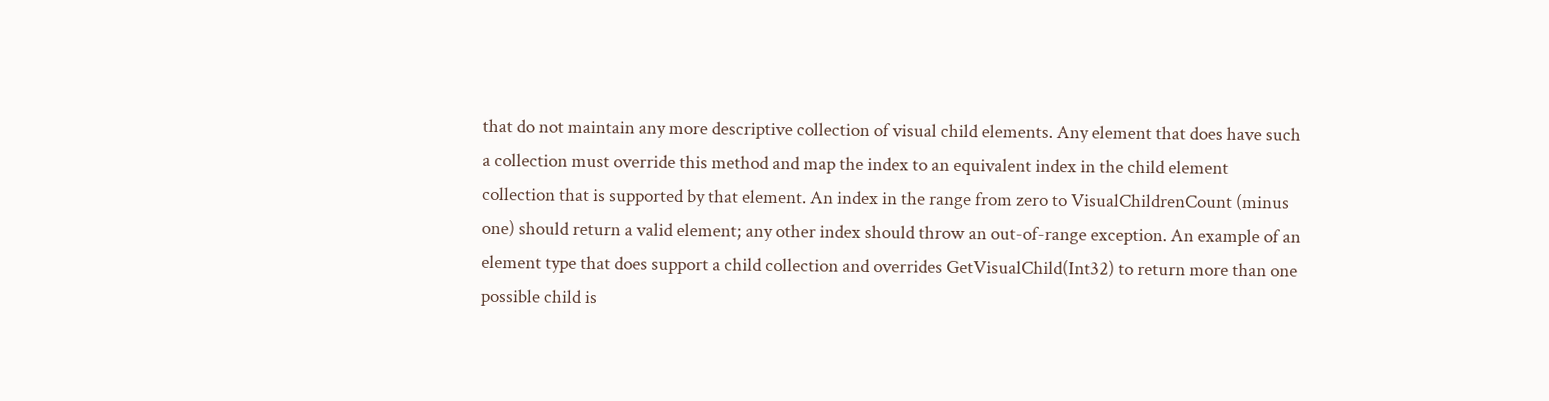that do not maintain any more descriptive collection of visual child elements. Any element that does have such a collection must override this method and map the index to an equivalent index in the child element collection that is supported by that element. An index in the range from zero to VisualChildrenCount (minus one) should return a valid element; any other index should throw an out-of-range exception. An example of an element type that does support a child collection and overrides GetVisualChild(Int32) to return more than one possible child is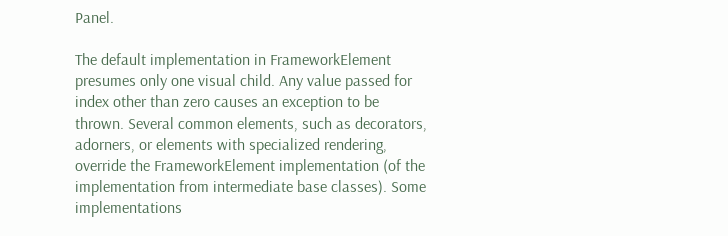Panel.

The default implementation in FrameworkElement presumes only one visual child. Any value passed for index other than zero causes an exception to be thrown. Several common elements, such as decorators, adorners, or elements with specialized rendering, override the FrameworkElement implementation (of the implementation from intermediate base classes). Some implementations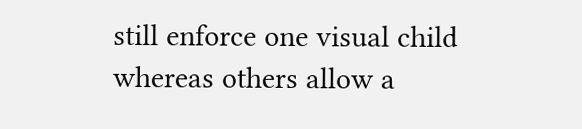still enforce one visual child whereas others allow a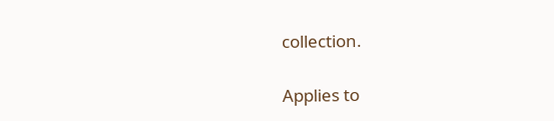collection.

Applies to